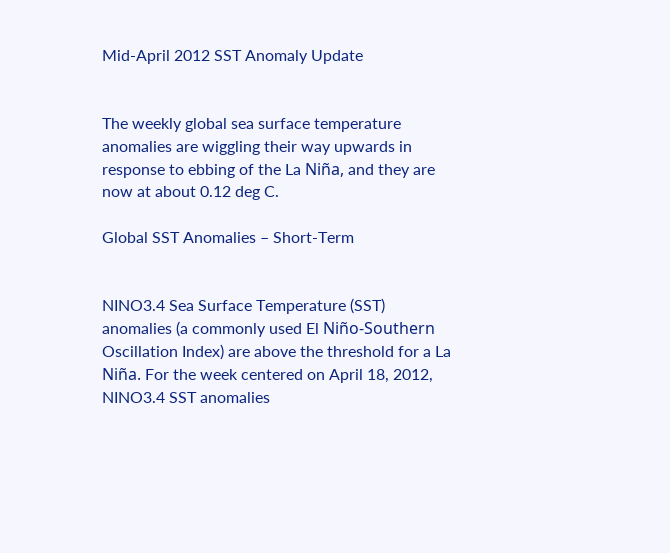Mid-April 2012 SST Anomaly Update


The weekly global sea surface temperature anomalies are wiggling their way upwards in response to ebbing of the La Niña, and they are now at about 0.12 deg C.

Global SST Anomalies – Short-Term


NINO3.4 Sea Surface Temperature (SST) anomalies (a commonly used El Niño-Southern Oscillation Index) are above the threshold for a La Niña. For the week centered on April 18, 2012, NINO3.4 SST anomalies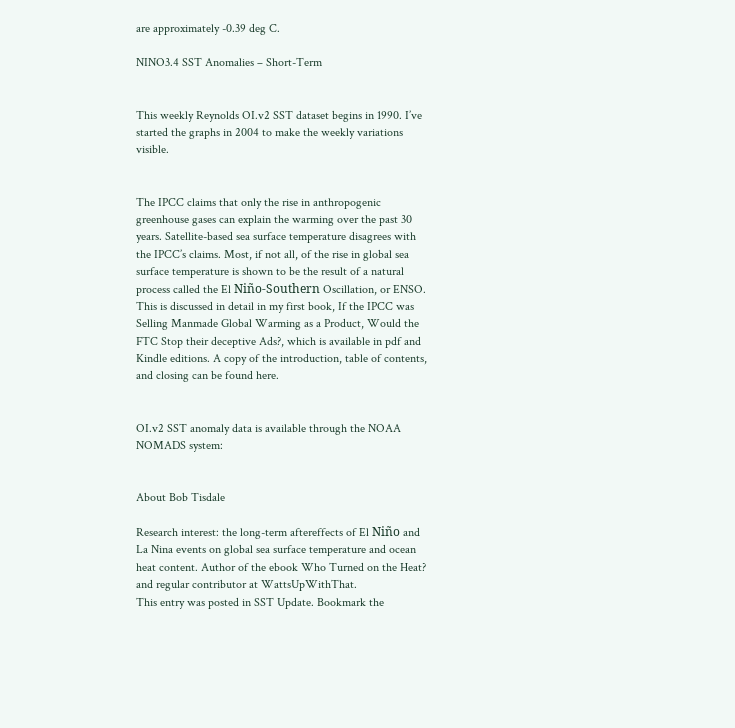are approximately -0.39 deg C.

NINO3.4 SST Anomalies – Short-Term


This weekly Reynolds OI.v2 SST dataset begins in 1990. I’ve started the graphs in 2004 to make the weekly variations visible.


The IPCC claims that only the rise in anthropogenic greenhouse gases can explain the warming over the past 30 years. Satellite-based sea surface temperature disagrees with the IPCC’s claims. Most, if not all, of the rise in global sea surface temperature is shown to be the result of a natural process called the El Niño-Southern Oscillation, or ENSO. This is discussed in detail in my first book, If the IPCC was Selling Manmade Global Warming as a Product, Would the FTC Stop their deceptive Ads?, which is available in pdf and Kindle editions. A copy of the introduction, table of contents, and closing can be found here.


OI.v2 SST anomaly data is available through the NOAA NOMADS system:


About Bob Tisdale

Research interest: the long-term aftereffects of El Niño and La Nina events on global sea surface temperature and ocean heat content. Author of the ebook Who Turned on the Heat? and regular contributor at WattsUpWithThat.
This entry was posted in SST Update. Bookmark the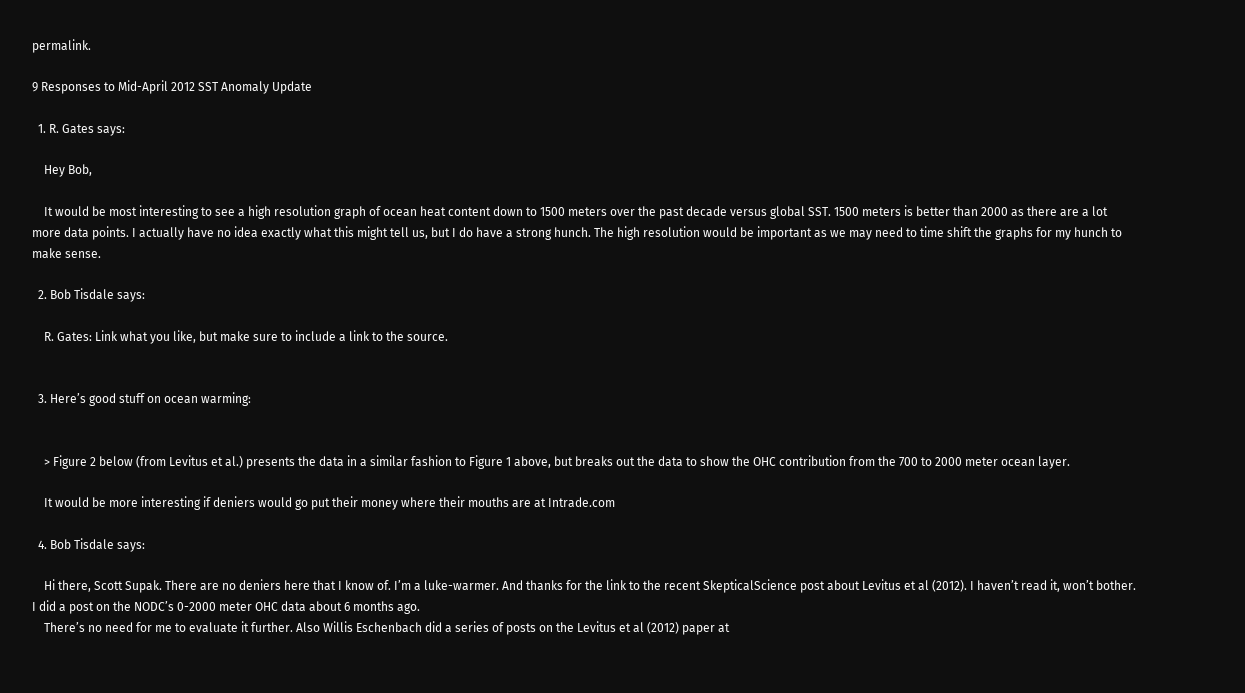permalink.

9 Responses to Mid-April 2012 SST Anomaly Update

  1. R. Gates says:

    Hey Bob,

    It would be most interesting to see a high resolution graph of ocean heat content down to 1500 meters over the past decade versus global SST. 1500 meters is better than 2000 as there are a lot more data points. I actually have no idea exactly what this might tell us, but I do have a strong hunch. The high resolution would be important as we may need to time shift the graphs for my hunch to make sense.

  2. Bob Tisdale says:

    R. Gates: Link what you like, but make sure to include a link to the source.


  3. Here’s good stuff on ocean warming:


    > Figure 2 below (from Levitus et al.) presents the data in a similar fashion to Figure 1 above, but breaks out the data to show the OHC contribution from the 700 to 2000 meter ocean layer.

    It would be more interesting if deniers would go put their money where their mouths are at Intrade.com

  4. Bob Tisdale says:

    Hi there, Scott Supak. There are no deniers here that I know of. I’m a luke-warmer. And thanks for the link to the recent SkepticalScience post about Levitus et al (2012). I haven’t read it, won’t bother. I did a post on the NODC’s 0-2000 meter OHC data about 6 months ago.
    There’s no need for me to evaluate it further. Also Willis Eschenbach did a series of posts on the Levitus et al (2012) paper at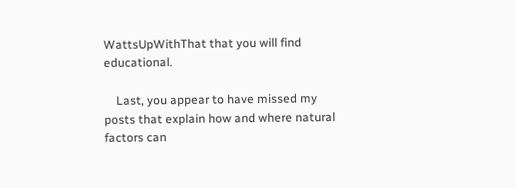WattsUpWithThat that you will find educational.

    Last, you appear to have missed my posts that explain how and where natural factors can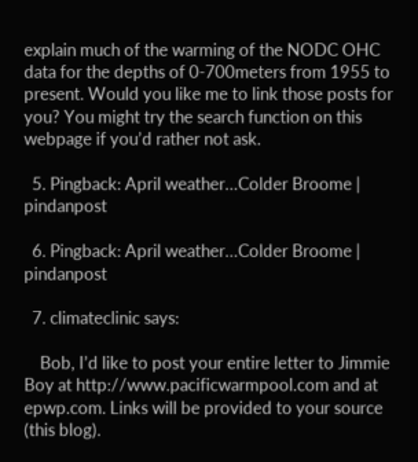explain much of the warming of the NODC OHC data for the depths of 0-700meters from 1955 to present. Would you like me to link those posts for you? You might try the search function on this webpage if you’d rather not ask.

  5. Pingback: April weather…Colder Broome | pindanpost

  6. Pingback: April weather…Colder Broome | pindanpost

  7. climateclinic says:

    Bob, I’d like to post your entire letter to Jimmie Boy at http://www.pacificwarmpool.com and at epwp.com. Links will be provided to your source (this blog).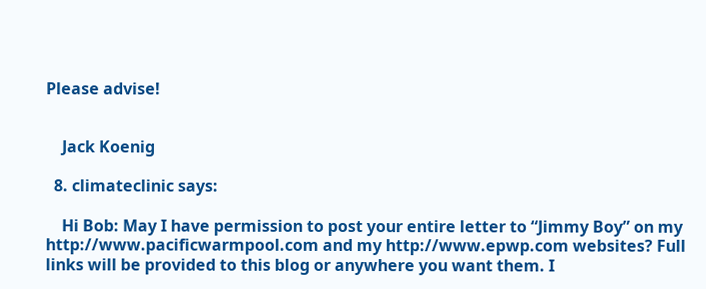Please advise!


    Jack Koenig

  8. climateclinic says:

    Hi Bob: May I have permission to post your entire letter to “Jimmy Boy” on my http://www.pacificwarmpool.com and my http://www.epwp.com websites? Full links will be provided to this blog or anywhere you want them. I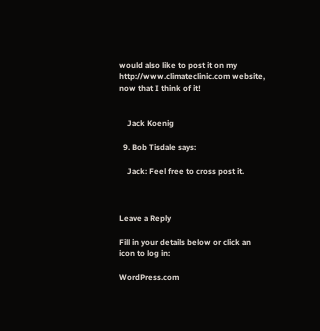would also like to post it on my http://www.climateclinic.com website, now that I think of it!


    Jack Koenig

  9. Bob Tisdale says:

    Jack: Feel free to cross post it.



Leave a Reply

Fill in your details below or click an icon to log in:

WordPress.com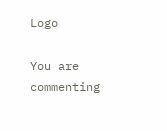Logo

You are commenting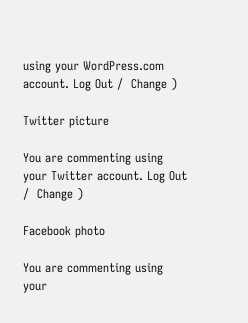using your WordPress.com account. Log Out /  Change )

Twitter picture

You are commenting using your Twitter account. Log Out /  Change )

Facebook photo

You are commenting using your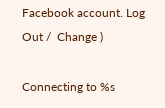Facebook account. Log Out /  Change )

Connecting to %s